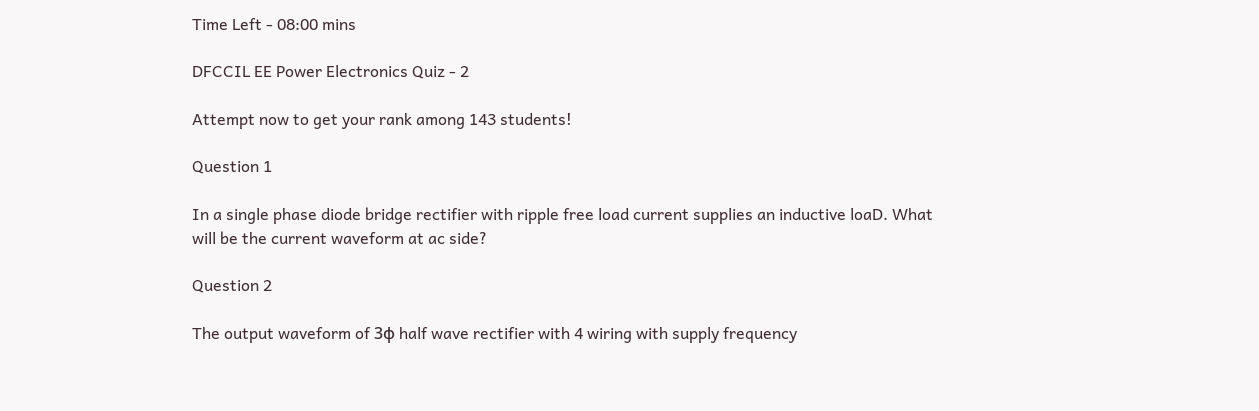Time Left - 08:00 mins

DFCCIL EE Power Electronics Quiz - 2

Attempt now to get your rank among 143 students!

Question 1

In a single phase diode bridge rectifier with ripple free load current supplies an inductive loaD. What will be the current waveform at ac side?

Question 2

The output waveform of 3φ half wave rectifier with 4 wiring with supply frequency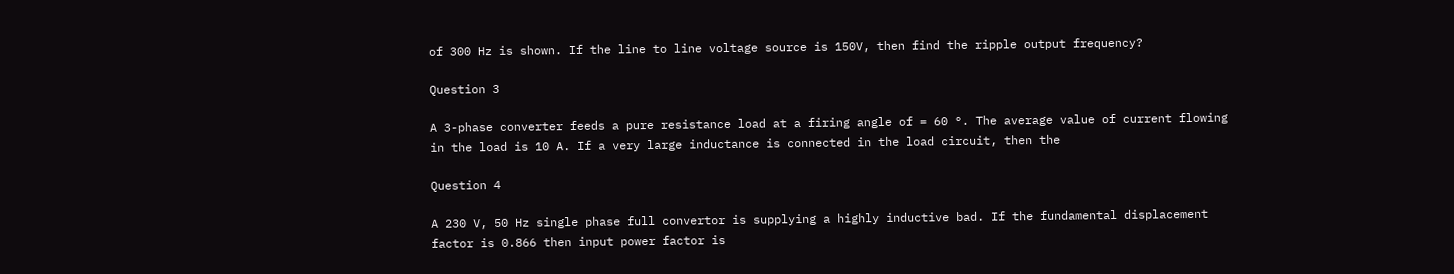of 300 Hz is shown. If the line to line voltage source is 150V, then find the ripple output frequency?

Question 3

A 3-phase converter feeds a pure resistance load at a firing angle of = 60 °. The average value of current flowing in the load is 10 A. If a very large inductance is connected in the load circuit, then the

Question 4

A 230 V, 50 Hz single phase full convertor is supplying a highly inductive bad. If the fundamental displacement factor is 0.866 then input power factor is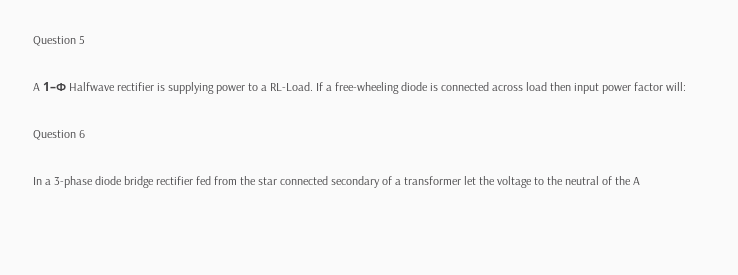Question 5

A 1–Փ Halfwave rectifier is supplying power to a RL-Load. If a free-wheeling diode is connected across load then input power factor will:

Question 6

In a 3-phase diode bridge rectifier fed from the star connected secondary of a transformer let the voltage to the neutral of the A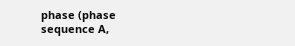phase (phase sequence A,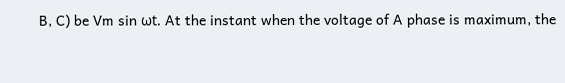B, C) be Vm sin ωt. At the instant when the voltage of A phase is maximum, the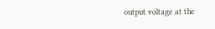output voltage at the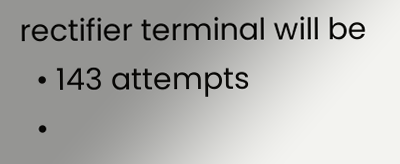rectifier terminal will be
  • 143 attempts
  •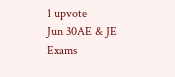1 upvote
Jun 30AE & JE Exams